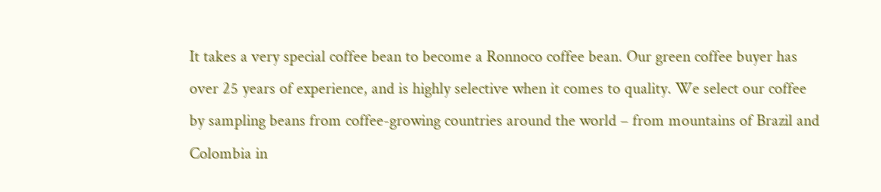It takes a very special coffee bean to become a Ronnoco coffee bean. Our green coffee buyer has over 25 years of experience, and is highly selective when it comes to quality. We select our coffee by sampling beans from coffee-growing countries around the world – from mountains of Brazil and Colombia in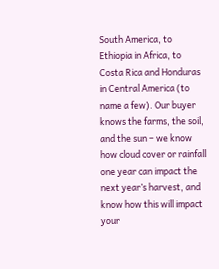South America, to Ethiopia in Africa, to Costa Rica and Honduras in Central America (to name a few). Our buyer knows the farms, the soil, and the sun – we know how cloud cover or rainfall one year can impact the next year’s harvest, and know how this will impact your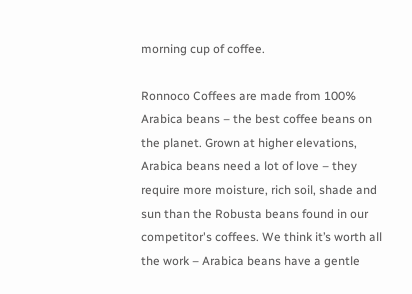morning cup of coffee.

Ronnoco Coffees are made from 100% Arabica beans – the best coffee beans on the planet. Grown at higher elevations, Arabica beans need a lot of love – they require more moisture, rich soil, shade and sun than the Robusta beans found in our competitor's coffees. We think it’s worth all the work – Arabica beans have a gentle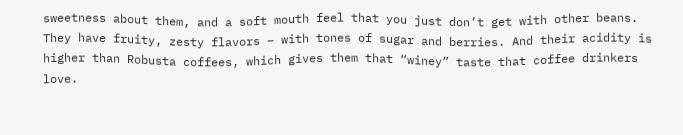sweetness about them, and a soft mouth feel that you just don’t get with other beans. They have fruity, zesty flavors – with tones of sugar and berries. And their acidity is higher than Robusta coffees, which gives them that “winey” taste that coffee drinkers love.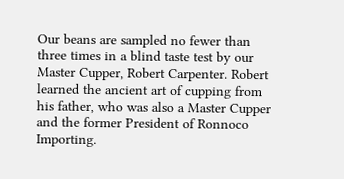Our beans are sampled no fewer than three times in a blind taste test by our Master Cupper, Robert Carpenter. Robert learned the ancient art of cupping from his father, who was also a Master Cupper and the former President of Ronnoco Importing.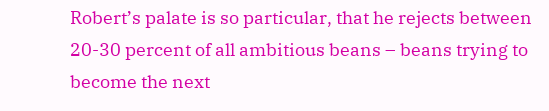Robert’s palate is so particular, that he rejects between 20-30 percent of all ambitious beans – beans trying to become the next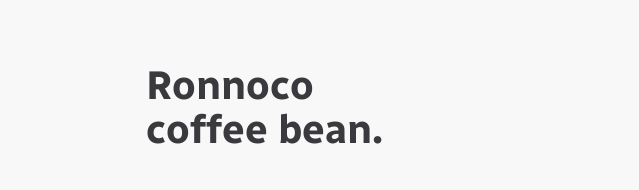Ronnoco coffee bean.